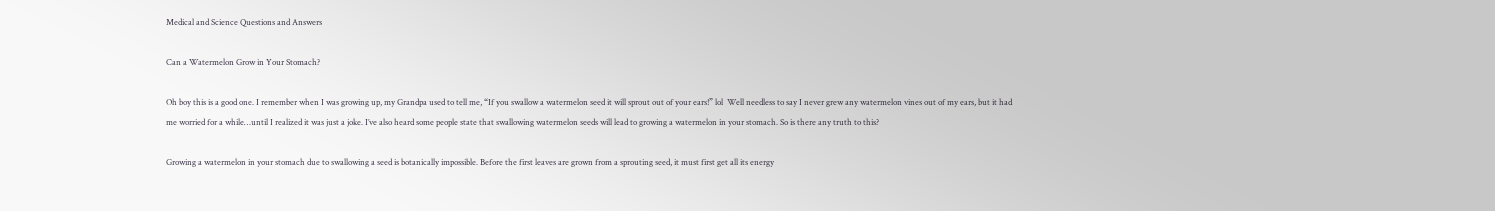Medical and Science Questions and Answers

Can a Watermelon Grow in Your Stomach?

Oh boy this is a good one. I remember when I was growing up, my Grandpa used to tell me, “If you swallow a watermelon seed it will sprout out of your ears!” lol  Well needless to say I never grew any watermelon vines out of my ears, but it had me worried for a while…until I realized it was just a joke. I’ve also heard some people state that swallowing watermelon seeds will lead to growing a watermelon in your stomach. So is there any truth to this?

Growing a watermelon in your stomach due to swallowing a seed is botanically impossible. Before the first leaves are grown from a sprouting seed, it must first get all its energy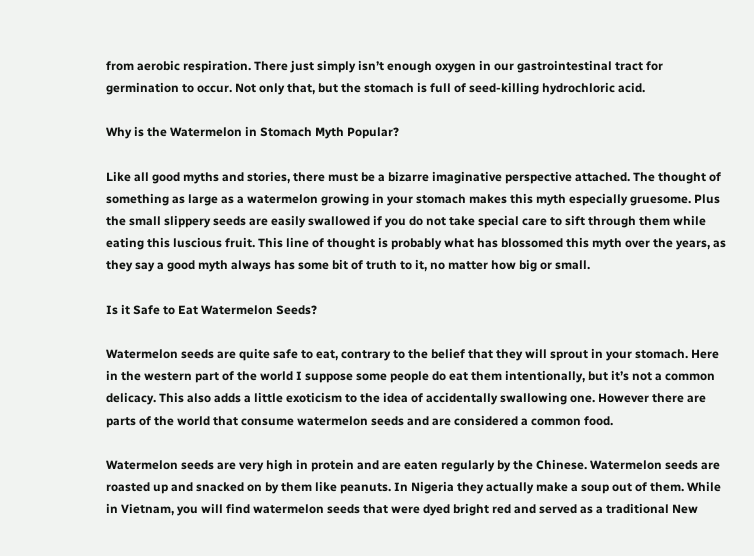from aerobic respiration. There just simply isn’t enough oxygen in our gastrointestinal tract for germination to occur. Not only that, but the stomach is full of seed-killing hydrochloric acid.

Why is the Watermelon in Stomach Myth Popular?

Like all good myths and stories, there must be a bizarre imaginative perspective attached. The thought of something as large as a watermelon growing in your stomach makes this myth especially gruesome. Plus the small slippery seeds are easily swallowed if you do not take special care to sift through them while eating this luscious fruit. This line of thought is probably what has blossomed this myth over the years, as they say a good myth always has some bit of truth to it, no matter how big or small.

Is it Safe to Eat Watermelon Seeds?

Watermelon seeds are quite safe to eat, contrary to the belief that they will sprout in your stomach. Here in the western part of the world I suppose some people do eat them intentionally, but it’s not a common delicacy. This also adds a little exoticism to the idea of accidentally swallowing one. However there are parts of the world that consume watermelon seeds and are considered a common food.

Watermelon seeds are very high in protein and are eaten regularly by the Chinese. Watermelon seeds are roasted up and snacked on by them like peanuts. In Nigeria they actually make a soup out of them. While in Vietnam, you will find watermelon seeds that were dyed bright red and served as a traditional New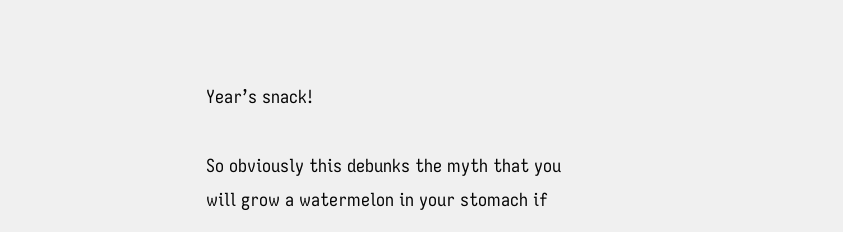Year’s snack!

So obviously this debunks the myth that you will grow a watermelon in your stomach if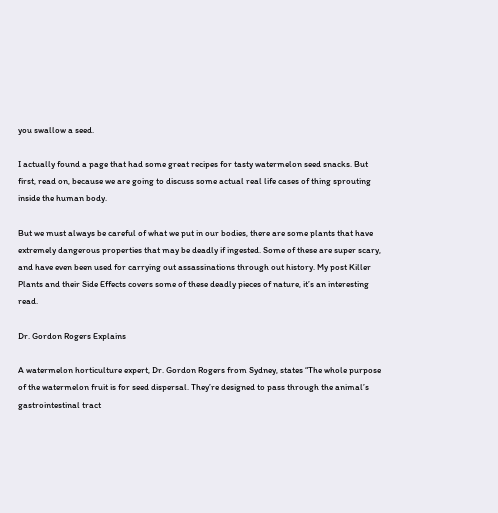you swallow a seed.

I actually found a page that had some great recipes for tasty watermelon seed snacks. But first, read on, because we are going to discuss some actual real life cases of thing sprouting inside the human body.

But we must always be careful of what we put in our bodies, there are some plants that have extremely dangerous properties that may be deadly if ingested. Some of these are super scary, and have even been used for carrying out assassinations through out history. My post Killer Plants and their Side Effects covers some of these deadly pieces of nature, it’s an interesting read.

Dr. Gordon Rogers Explains

A watermelon horticulture expert, Dr. Gordon Rogers from Sydney, states “The whole purpose of the watermelon fruit is for seed dispersal. They’re designed to pass through the animal’s gastrointestinal tract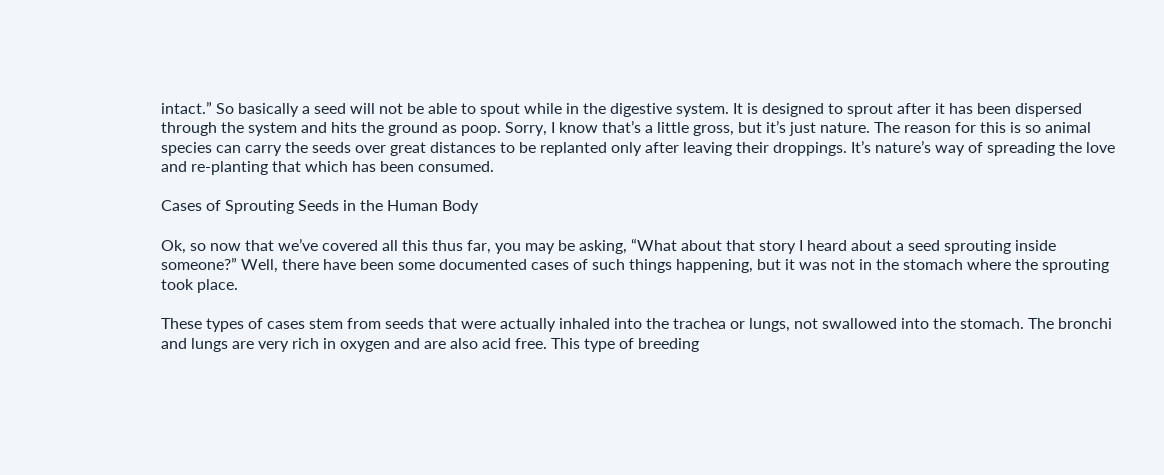intact.” So basically a seed will not be able to spout while in the digestive system. It is designed to sprout after it has been dispersed through the system and hits the ground as poop. Sorry, I know that’s a little gross, but it’s just nature. The reason for this is so animal species can carry the seeds over great distances to be replanted only after leaving their droppings. It’s nature’s way of spreading the love and re-planting that which has been consumed.

Cases of Sprouting Seeds in the Human Body

Ok, so now that we’ve covered all this thus far, you may be asking, “What about that story I heard about a seed sprouting inside someone?” Well, there have been some documented cases of such things happening, but it was not in the stomach where the sprouting took place.

These types of cases stem from seeds that were actually inhaled into the trachea or lungs, not swallowed into the stomach. The bronchi and lungs are very rich in oxygen and are also acid free. This type of breeding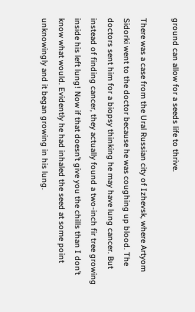ground can allow for a seeds life to thrive.

There was a case from the Ural Russian city of Izhevsk, where Artyom Sidorki went to the doctor because he was coughing up blood. The doctors sent him for a biopsy thinking he may have lung cancer. But instead of finding cancer, they actually found a two-inch fir tree growing inside his left lung! Now if that doesn’t give you the chills than I don’t know what would. Evidently he had inhaled the seed at some point unknowingly and it began growing in his lung.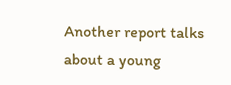Another report talks about a young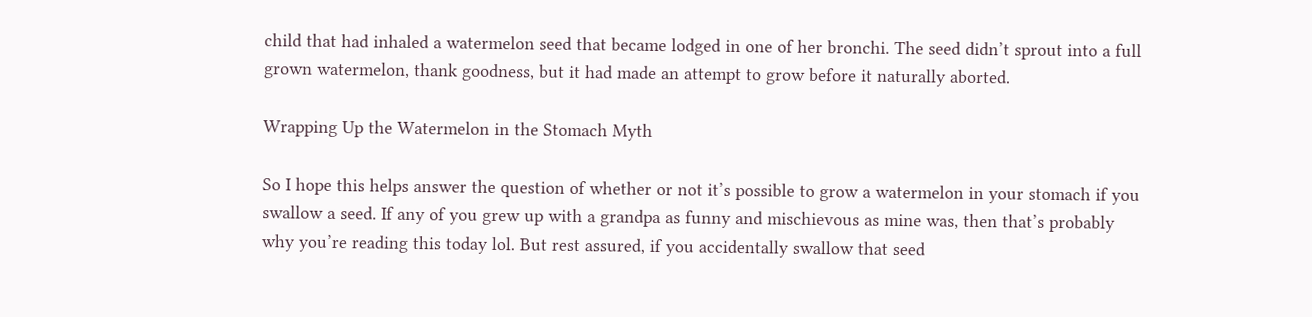child that had inhaled a watermelon seed that became lodged in one of her bronchi. The seed didn’t sprout into a full grown watermelon, thank goodness, but it had made an attempt to grow before it naturally aborted.

Wrapping Up the Watermelon in the Stomach Myth

So I hope this helps answer the question of whether or not it’s possible to grow a watermelon in your stomach if you swallow a seed. If any of you grew up with a grandpa as funny and mischievous as mine was, then that’s probably why you’re reading this today lol. But rest assured, if you accidentally swallow that seed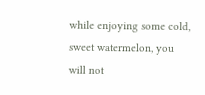while enjoying some cold, sweet watermelon, you will not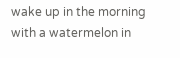wake up in the morning with a watermelon in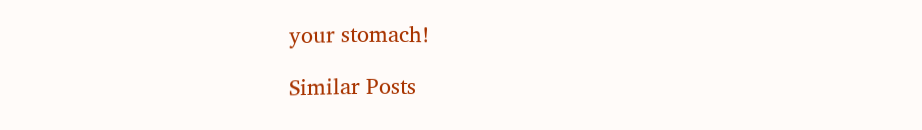your stomach!

Similar Posts